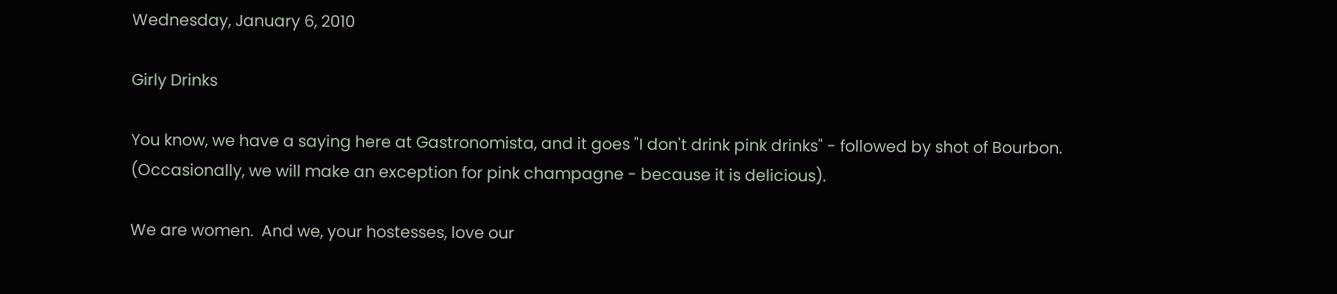Wednesday, January 6, 2010

Girly Drinks

You know, we have a saying here at Gastronomista, and it goes "I don't drink pink drinks" - followed by shot of Bourbon.  (Occasionally, we will make an exception for pink champagne - because it is delicious).

We are women.  And we, your hostesses, love our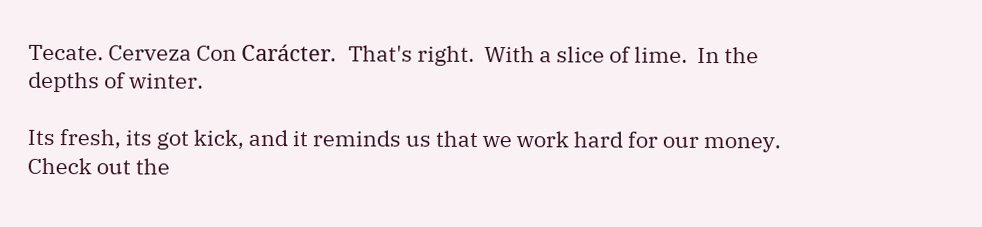Tecate. Cerveza Con Carácter.  That's right.  With a slice of lime.  In the depths of winter.

Its fresh, its got kick, and it reminds us that we work hard for our money. Check out the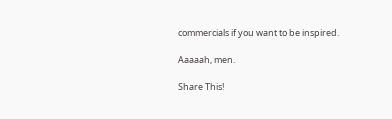commercials if you want to be inspired.

Aaaaah, men.

Share This!